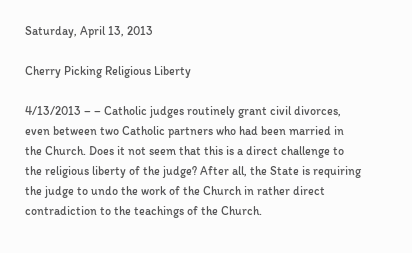Saturday, April 13, 2013

Cherry Picking Religious Liberty

4/13/2013 – – Catholic judges routinely grant civil divorces, even between two Catholic partners who had been married in the Church. Does it not seem that this is a direct challenge to the religious liberty of the judge? After all, the State is requiring the judge to undo the work of the Church in rather direct contradiction to the teachings of the Church.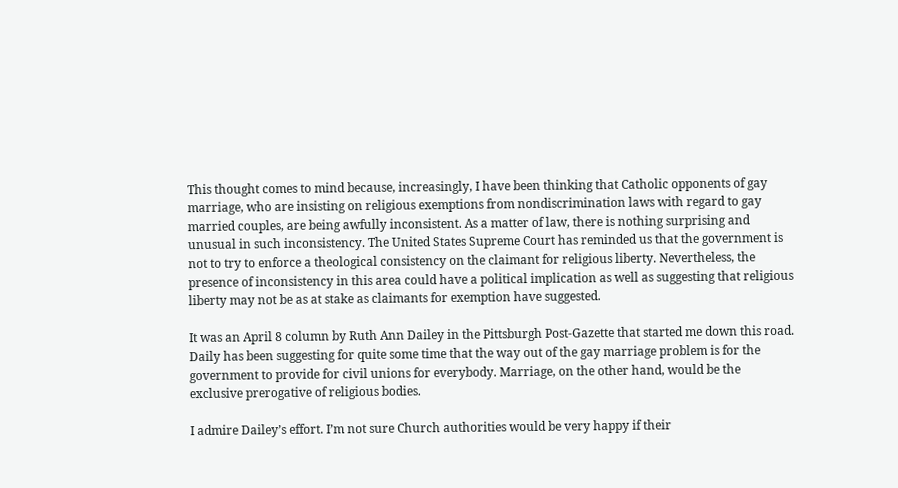This thought comes to mind because, increasingly, I have been thinking that Catholic opponents of gay marriage, who are insisting on religious exemptions from nondiscrimination laws with regard to gay married couples, are being awfully inconsistent. As a matter of law, there is nothing surprising and unusual in such inconsistency. The United States Supreme Court has reminded us that the government is not to try to enforce a theological consistency on the claimant for religious liberty. Nevertheless, the presence of inconsistency in this area could have a political implication as well as suggesting that religious liberty may not be as at stake as claimants for exemption have suggested.

It was an April 8 column by Ruth Ann Dailey in the Pittsburgh Post-Gazette that started me down this road. Daily has been suggesting for quite some time that the way out of the gay marriage problem is for the government to provide for civil unions for everybody. Marriage, on the other hand, would be the exclusive prerogative of religious bodies.

I admire Dailey’s effort. I’m not sure Church authorities would be very happy if their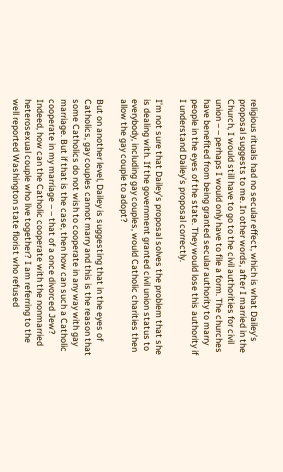religious rituals had no secular effect, which is what Dailey’s proposal suggests to me. In other words, after I married in the Church, I would still have to go to the civil authorities for civil union – – perhaps I would only have to file a form. The churches have benefited from being granted secular authority to marry people in the eyes of the state. They would lose this authority if I understand Dailey’s proposal correctly.

I’m not sure that Dailey’s proposal solves the problem that she is dealing with. If the government granted civil union status to everybody, including gay couples, would Catholic charities then allow the gay couple to adopt?

But on another level, Dailey is suggesting that in the eyes of Catholics, gay couples cannot marry and this is the reason that some Catholics do not wish to cooperate in any way with gay marriage. But if that is the case, then how can such a Catholic cooperate in my marriage – – that of a once divorced Jew? Indeed, how can the Catholic cooperate with the nonmarried heterosexual couple who live together? I am referring to the well reported Washington state florist who refused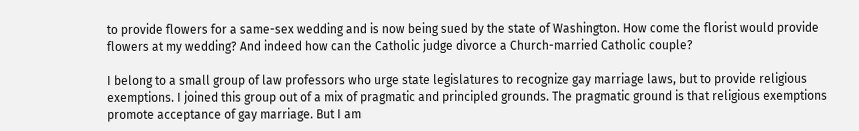to provide flowers for a same-sex wedding and is now being sued by the state of Washington. How come the florist would provide flowers at my wedding? And indeed how can the Catholic judge divorce a Church-married Catholic couple?

I belong to a small group of law professors who urge state legislatures to recognize gay marriage laws, but to provide religious exemptions. I joined this group out of a mix of pragmatic and principled grounds. The pragmatic ground is that religious exemptions promote acceptance of gay marriage. But I am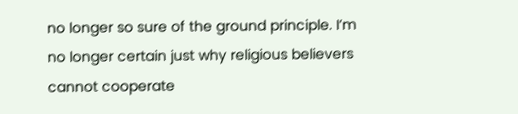no longer so sure of the ground principle. I’m no longer certain just why religious believers cannot cooperate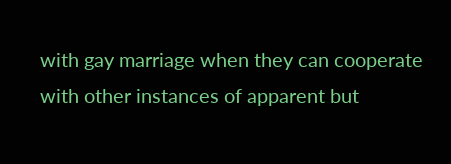with gay marriage when they can cooperate with other instances of apparent but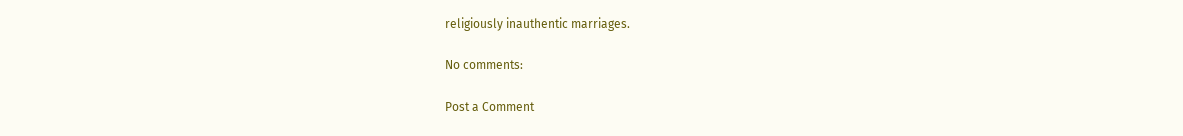religiously inauthentic marriages.

No comments:

Post a Comment